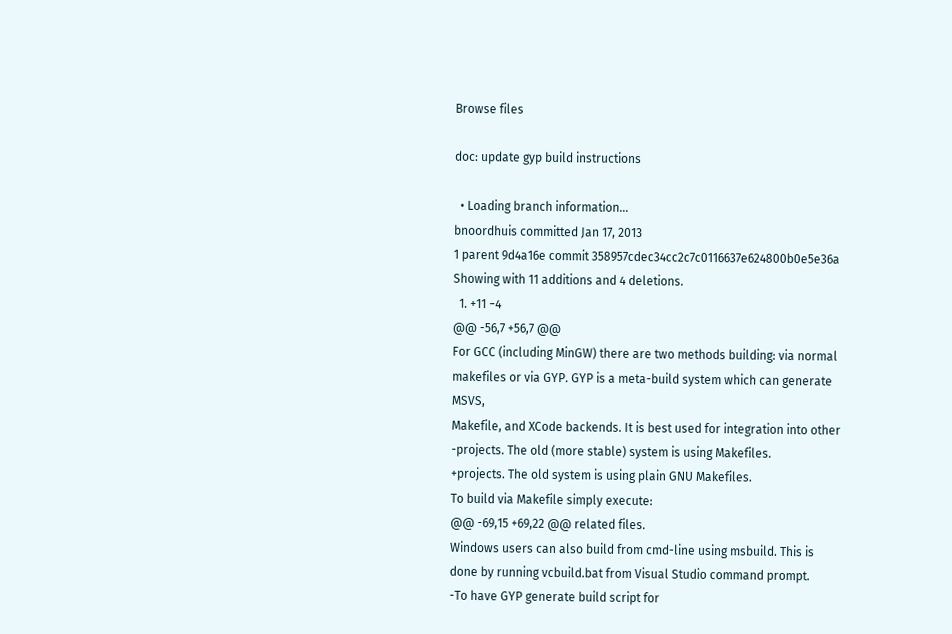Browse files

doc: update gyp build instructions

  • Loading branch information...
bnoordhuis committed Jan 17, 2013
1 parent 9d4a16e commit 358957cdec34cc2c7c0116637e624800b0e5e36a
Showing with 11 additions and 4 deletions.
  1. +11 −4
@@ -56,7 +56,7 @@
For GCC (including MinGW) there are two methods building: via normal
makefiles or via GYP. GYP is a meta-build system which can generate MSVS,
Makefile, and XCode backends. It is best used for integration into other
-projects. The old (more stable) system is using Makefiles.
+projects. The old system is using plain GNU Makefiles.
To build via Makefile simply execute:
@@ -69,15 +69,22 @@ related files.
Windows users can also build from cmd-line using msbuild. This is
done by running vcbuild.bat from Visual Studio command prompt.
-To have GYP generate build script for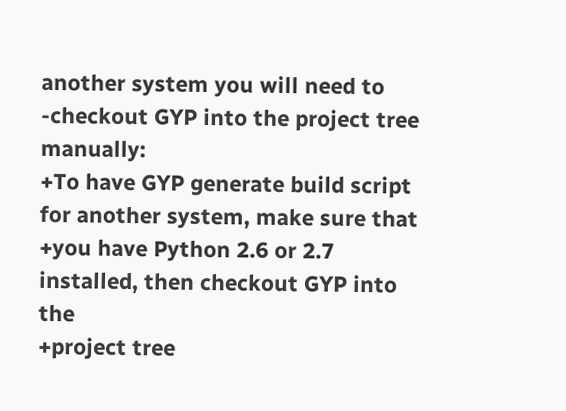another system you will need to
-checkout GYP into the project tree manually:
+To have GYP generate build script for another system, make sure that
+you have Python 2.6 or 2.7 installed, then checkout GYP into the
+project tree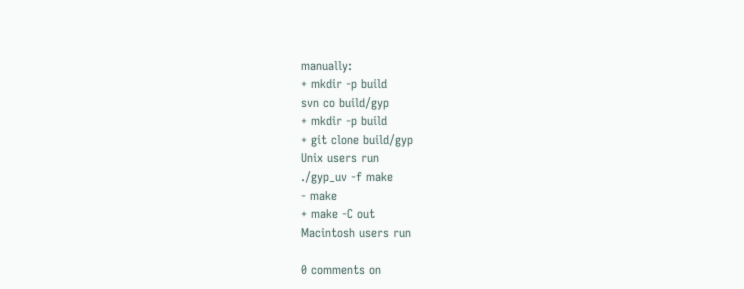manually:
+ mkdir -p build
svn co build/gyp
+ mkdir -p build
+ git clone build/gyp
Unix users run
./gyp_uv -f make
- make
+ make -C out
Macintosh users run

0 comments on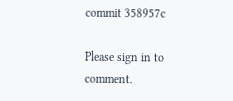commit 358957c

Please sign in to comment.